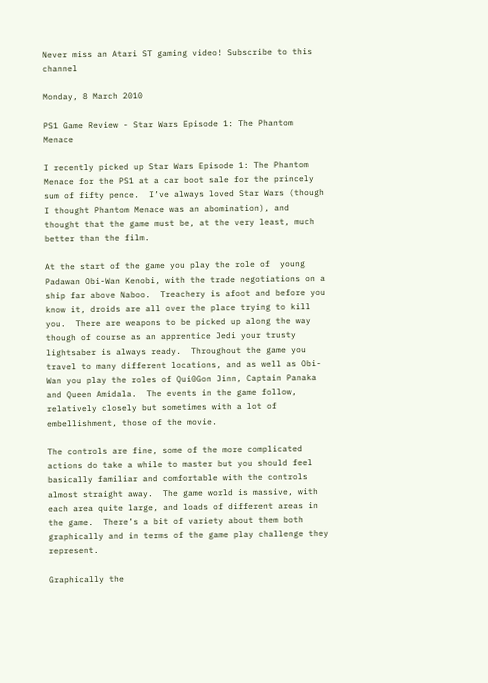Never miss an Atari ST gaming video! Subscribe to this channel

Monday, 8 March 2010

PS1 Game Review - Star Wars Episode 1: The Phantom Menace

I recently picked up Star Wars Episode 1: The Phantom Menace for the PS1 at a car boot sale for the princely sum of fifty pence.  I’ve always loved Star Wars (though I thought Phantom Menace was an abomination), and thought that the game must be, at the very least, much better than the film.

At the start of the game you play the role of  young Padawan Obi-Wan Kenobi, with the trade negotiations on a ship far above Naboo.  Treachery is afoot and before you know it, droids are all over the place trying to kill you.  There are weapons to be picked up along the way though of course as an apprentice Jedi your trusty lightsaber is always ready.  Throughout the game you travel to many different locations, and as well as Obi-Wan you play the roles of Qui0Gon Jinn, Captain Panaka and Queen Amidala.  The events in the game follow, relatively closely but sometimes with a lot of embellishment, those of the movie.

The controls are fine, some of the more complicated actions do take a while to master but you should feel basically familiar and comfortable with the controls almost straight away.  The game world is massive, with each area quite large, and loads of different areas in the game.  There’s a bit of variety about them both graphically and in terms of the game play challenge they represent.

Graphically the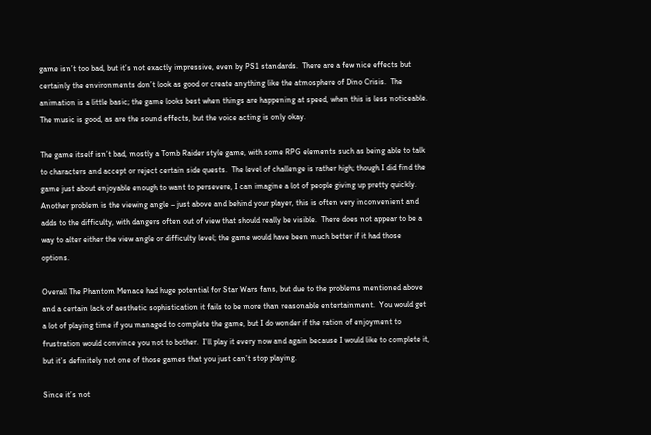game isn’t too bad, but it’s not exactly impressive, even by PS1 standards.  There are a few nice effects but certainly the environments don’t look as good or create anything like the atmosphere of Dino Crisis.  The animation is a little basic; the game looks best when things are happening at speed, when this is less noticeable.   The music is good, as are the sound effects, but the voice acting is only okay.

The game itself isn’t bad, mostly a Tomb Raider style game, with some RPG elements such as being able to talk to characters and accept or reject certain side quests.  The level of challenge is rather high; though I did find the game just about enjoyable enough to want to persevere, I can imagine a lot of people giving up pretty quickly.  Another problem is the viewing angle – just above and behind your player, this is often very inconvenient and adds to the difficulty, with dangers often out of view that should really be visible.  There does not appear to be a way to alter either the view angle or difficulty level; the game would have been much better if it had those options.

Overall The Phantom Menace had huge potential for Star Wars fans, but due to the problems mentioned above and a certain lack of aesthetic sophistication it fails to be more than reasonable entertainment.  You would get a lot of playing time if you managed to complete the game, but I do wonder if the ration of enjoyment to frustration would convince you not to bother.  I’ll play it every now and again because I would like to complete it, but it’s definitely not one of those games that you just can’t stop playing.

Since it’s not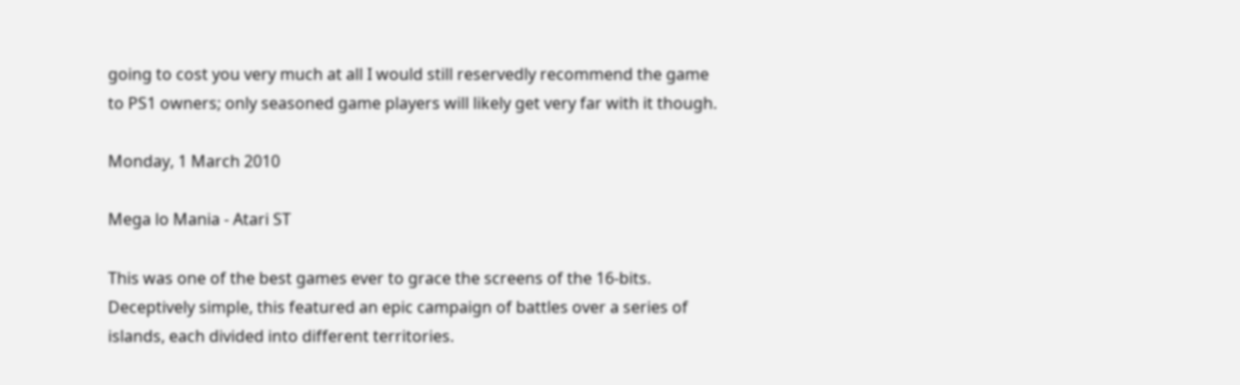going to cost you very much at all I would still reservedly recommend the game to PS1 owners; only seasoned game players will likely get very far with it though.

Monday, 1 March 2010

Mega lo Mania - Atari ST

This was one of the best games ever to grace the screens of the 16-bits.  Deceptively simple, this featured an epic campaign of battles over a series of islands, each divided into different territories.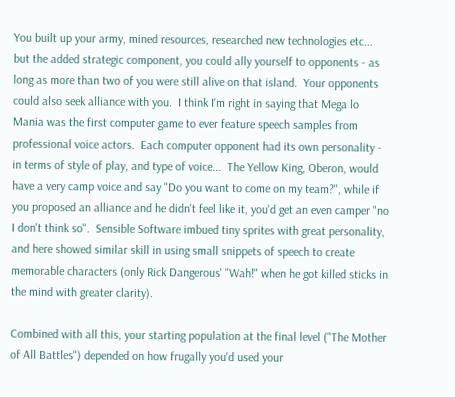You built up your army, mined resources, researched new technologies etc... but the added strategic component, you could ally yourself to opponents - as long as more than two of you were still alive on that island.  Your opponents could also seek alliance with you.  I think I'm right in saying that Mega lo Mania was the first computer game to ever feature speech samples from professional voice actors.  Each computer opponent had its own personality - in terms of style of play, and type of voice...  The Yellow King, Oberon, would have a very camp voice and say "Do you want to come on my team?", while if you proposed an alliance and he didn't feel like it, you'd get an even camper "no I don't think so".  Sensible Software imbued tiny sprites with great personality, and here showed similar skill in using small snippets of speech to create memorable characters (only Rick Dangerous' "Wah!" when he got killed sticks in the mind with greater clarity).

Combined with all this, your starting population at the final level ("The Mother of All Battles") depended on how frugally you'd used your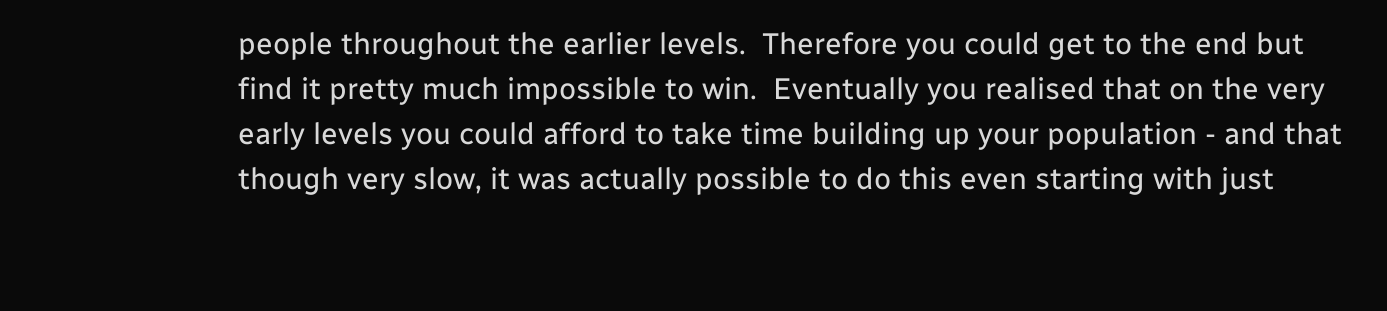people throughout the earlier levels.  Therefore you could get to the end but find it pretty much impossible to win.  Eventually you realised that on the very early levels you could afford to take time building up your population - and that though very slow, it was actually possible to do this even starting with just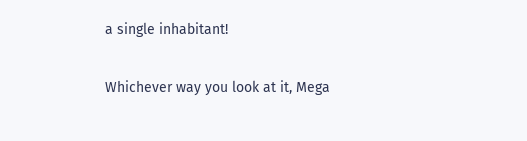a single inhabitant!

Whichever way you look at it, Mega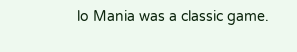lo Mania was a classic game.